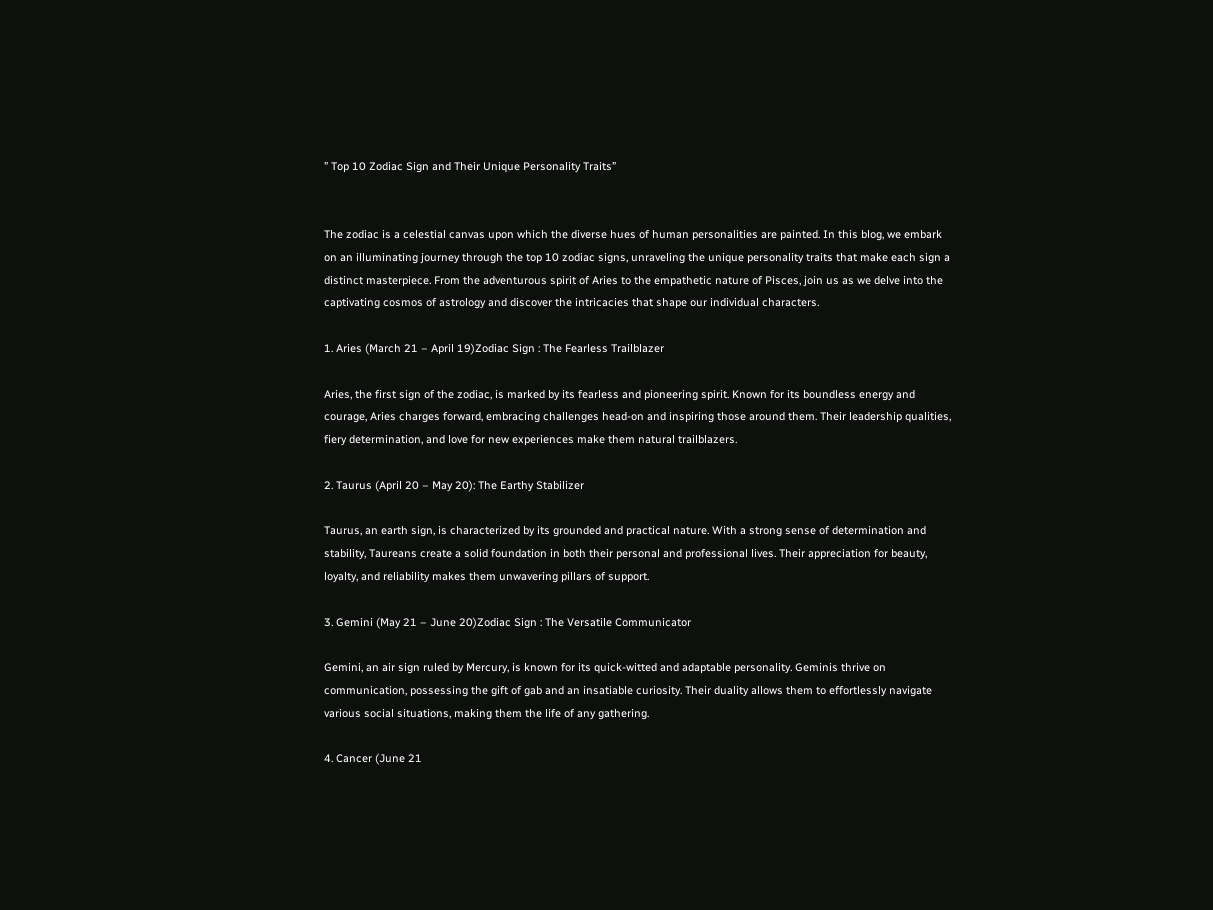” Top 10 Zodiac Sign and Their Unique Personality Traits”


The zodiac is a celestial canvas upon which the diverse hues of human personalities are painted. In this blog, we embark on an illuminating journey through the top 10 zodiac signs, unraveling the unique personality traits that make each sign a distinct masterpiece. From the adventurous spirit of Aries to the empathetic nature of Pisces, join us as we delve into the captivating cosmos of astrology and discover the intricacies that shape our individual characters.

1. Aries (March 21 – April 19)Zodiac Sign : The Fearless Trailblazer

Aries, the first sign of the zodiac, is marked by its fearless and pioneering spirit. Known for its boundless energy and courage, Aries charges forward, embracing challenges head-on and inspiring those around them. Their leadership qualities, fiery determination, and love for new experiences make them natural trailblazers.

2. Taurus (April 20 – May 20): The Earthy Stabilizer

Taurus, an earth sign, is characterized by its grounded and practical nature. With a strong sense of determination and stability, Taureans create a solid foundation in both their personal and professional lives. Their appreciation for beauty, loyalty, and reliability makes them unwavering pillars of support.

3. Gemini (May 21 – June 20)Zodiac Sign : The Versatile Communicator

Gemini, an air sign ruled by Mercury, is known for its quick-witted and adaptable personality. Geminis thrive on communication, possessing the gift of gab and an insatiable curiosity. Their duality allows them to effortlessly navigate various social situations, making them the life of any gathering.

4. Cancer (June 21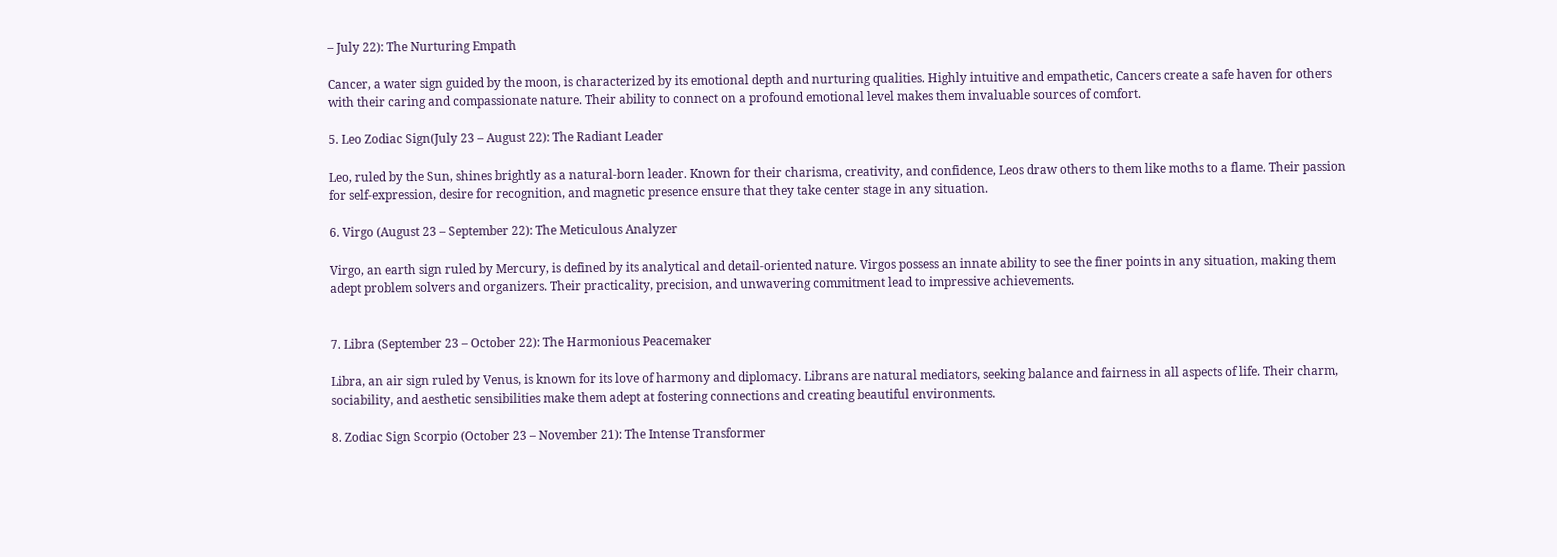– July 22): The Nurturing Empath

Cancer, a water sign guided by the moon, is characterized by its emotional depth and nurturing qualities. Highly intuitive and empathetic, Cancers create a safe haven for others with their caring and compassionate nature. Their ability to connect on a profound emotional level makes them invaluable sources of comfort.

5. Leo Zodiac Sign(July 23 – August 22): The Radiant Leader

Leo, ruled by the Sun, shines brightly as a natural-born leader. Known for their charisma, creativity, and confidence, Leos draw others to them like moths to a flame. Their passion for self-expression, desire for recognition, and magnetic presence ensure that they take center stage in any situation.

6. Virgo (August 23 – September 22): The Meticulous Analyzer

Virgo, an earth sign ruled by Mercury, is defined by its analytical and detail-oriented nature. Virgos possess an innate ability to see the finer points in any situation, making them adept problem solvers and organizers. Their practicality, precision, and unwavering commitment lead to impressive achievements.


7. Libra (September 23 – October 22): The Harmonious Peacemaker

Libra, an air sign ruled by Venus, is known for its love of harmony and diplomacy. Librans are natural mediators, seeking balance and fairness in all aspects of life. Their charm, sociability, and aesthetic sensibilities make them adept at fostering connections and creating beautiful environments.

8. Zodiac Sign Scorpio (October 23 – November 21): The Intense Transformer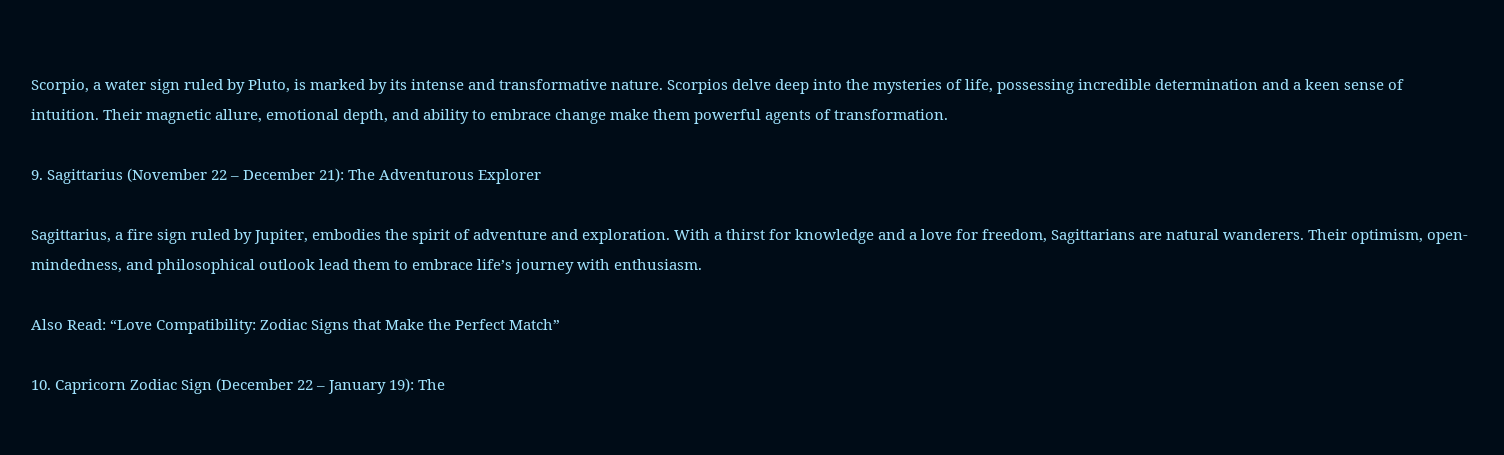Scorpio, a water sign ruled by Pluto, is marked by its intense and transformative nature. Scorpios delve deep into the mysteries of life, possessing incredible determination and a keen sense of intuition. Their magnetic allure, emotional depth, and ability to embrace change make them powerful agents of transformation.

9. Sagittarius (November 22 – December 21): The Adventurous Explorer

Sagittarius, a fire sign ruled by Jupiter, embodies the spirit of adventure and exploration. With a thirst for knowledge and a love for freedom, Sagittarians are natural wanderers. Their optimism, open-mindedness, and philosophical outlook lead them to embrace life’s journey with enthusiasm.

Also Read: “Love Compatibility: Zodiac Signs that Make the Perfect Match”

10. Capricorn Zodiac Sign (December 22 – January 19): The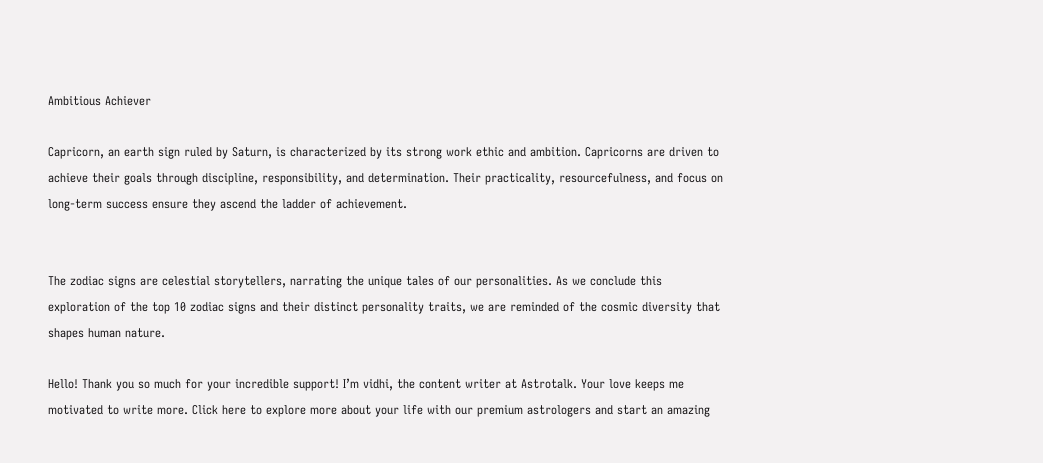Ambitious Achiever

Capricorn, an earth sign ruled by Saturn, is characterized by its strong work ethic and ambition. Capricorns are driven to achieve their goals through discipline, responsibility, and determination. Their practicality, resourcefulness, and focus on long-term success ensure they ascend the ladder of achievement.


The zodiac signs are celestial storytellers, narrating the unique tales of our personalities. As we conclude this exploration of the top 10 zodiac signs and their distinct personality traits, we are reminded of the cosmic diversity that shapes human nature.

Hello! Thank you so much for your incredible support! I’m vidhi, the content writer at Astrotalk. Your love keeps me motivated to write more. Click here to explore more about your life with our premium astrologers and start an amazing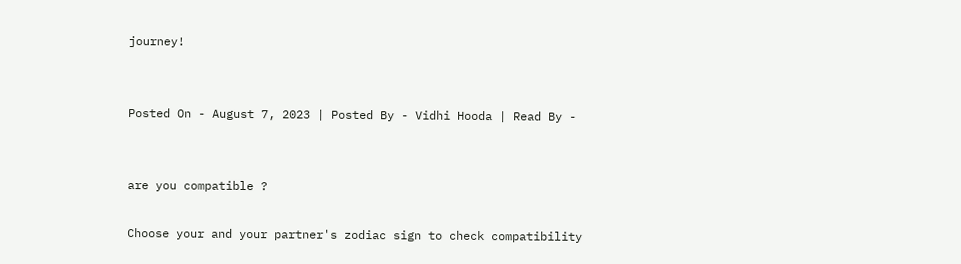journey!


Posted On - August 7, 2023 | Posted By - Vidhi Hooda | Read By -


are you compatible ?

Choose your and your partner's zodiac sign to check compatibility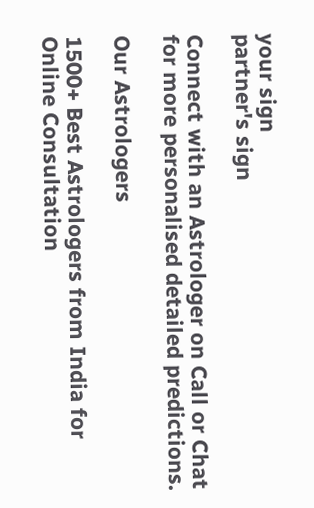your sign
partner's sign

Connect with an Astrologer on Call or Chat for more personalised detailed predictions.

Our Astrologers

1500+ Best Astrologers from India for Online Consultation